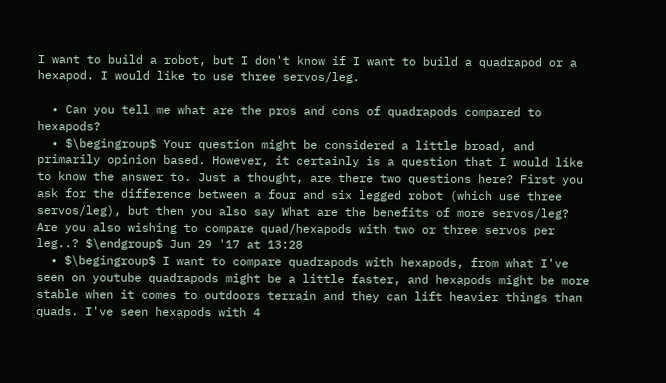I want to build a robot, but I don't know if I want to build a quadrapod or a hexapod. I would like to use three servos/leg.

  • Can you tell me what are the pros and cons of quadrapods compared to hexapods?
  • $\begingroup$ Your question might be considered a little broad, and primarily opinion based. However, it certainly is a question that I would like to know the answer to. Just a thought, are there two questions here? First you ask for the difference between a four and six legged robot (which use three servos/leg), but then you also say What are the benefits of more servos/leg? Are you also wishing to compare quad/hexapods with two or three servos per leg..? $\endgroup$ Jun 29 '17 at 13:28
  • $\begingroup$ I want to compare quadrapods with hexapods, from what I've seen on youtube quadrapods might be a little faster, and hexapods might be more stable when it comes to outdoors terrain and they can lift heavier things than quads. I've seen hexapods with 4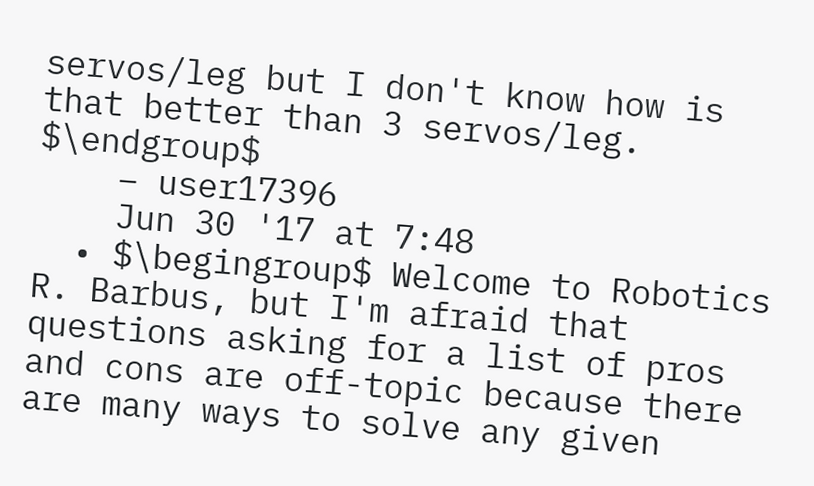servos/leg but I don't know how is that better than 3 servos/leg. $\endgroup$
    – user17396
    Jun 30 '17 at 7:48
  • $\begingroup$ Welcome to Robotics R. Barbus, but I'm afraid that questions asking for a list of pros and cons are off-topic because there are many ways to solve any given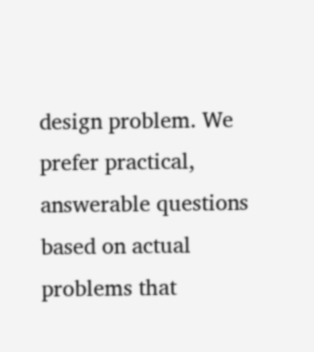design problem. We prefer practical, answerable questions based on actual problems that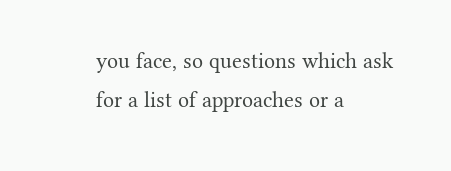you face, so questions which ask for a list of approaches or a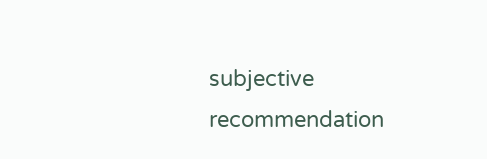subjective recommendation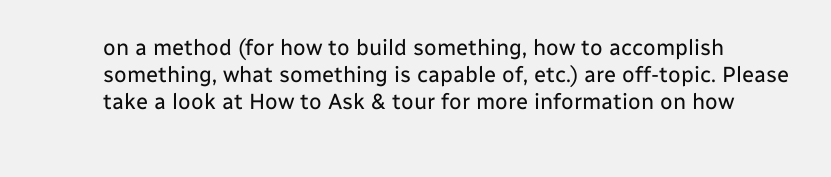on a method (for how to build something, how to accomplish something, what something is capable of, etc.) are off-topic. Please take a look at How to Ask & tour for more information on how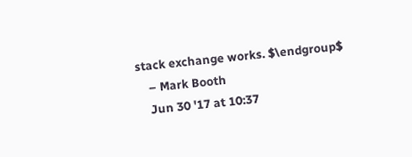stack exchange works. $\endgroup$
    – Mark Booth
    Jun 30 '17 at 10:37